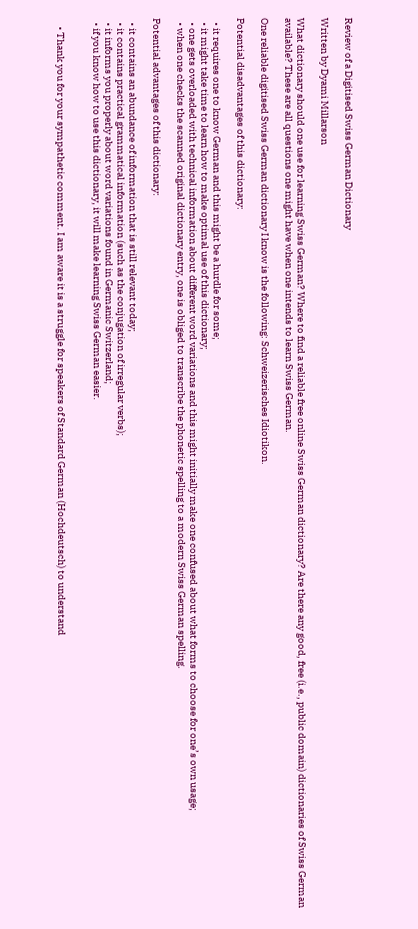Review of a Digitised Swiss German Dictionary

Written by Dyami Millarson

What dictionary should one use for learning Swiss German? Where to find a reliable free online Swiss German dictionary? Are there any good, free (i.e., public domain) dictionaries of Swiss German available? These are all questions one might have when one intends to learn Swiss German.

One reliable digitised Swiss German dictionary I know is the following: Schweizerisches Idiotikon.

Potential disadvantages of this dictionary:

  • it requires one to know German and this might be a hurdle for some;
  • it might take time to learn how to make optimal use of this dictionary;
  • one gets overloaded with technical information about different word variations and this might initially make one confused about what forms to choose for one’s own usage;
  • when one checks the scanned original dictionary entry, one is obliged to transcribe the phonetic spelling to a modern Swiss German spelling.

Potential advantages of this dictionary:

  • it contains an abundance of information that is still relevant today;
  • it contains practical grammatical information (such as the conjugation of irregular verbs);
  • it informs you properly about word variations found in Germanic Switzerland;
  • if you know how to use this dictionary, it will make learning Swiss German easier.


    • Thank you for your sympathetic comment. I am aware it is a struggle for speakers of Standard German (Hochdeutsch) to understand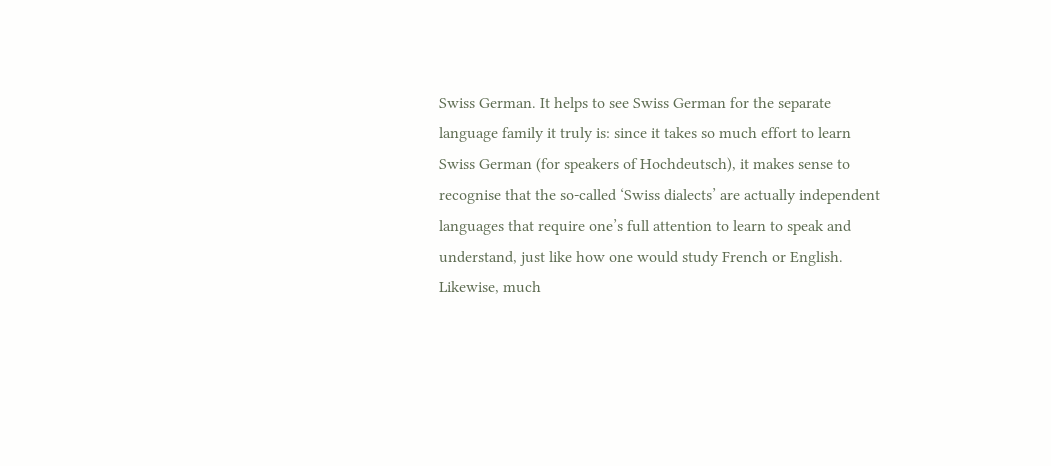Swiss German. It helps to see Swiss German for the separate language family it truly is: since it takes so much effort to learn Swiss German (for speakers of Hochdeutsch), it makes sense to recognise that the so-called ‘Swiss dialects’ are actually independent languages that require one’s full attention to learn to speak and understand, just like how one would study French or English. Likewise, much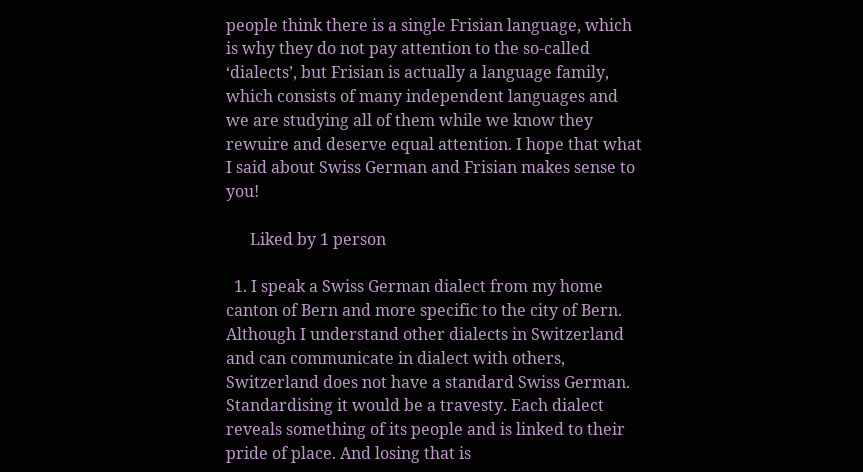people think there is a single Frisian language, which is why they do not pay attention to the so-called ‘dialects’, but Frisian is actually a language family, which consists of many independent languages and we are studying all of them while we know they rewuire and deserve equal attention. I hope that what I said about Swiss German and Frisian makes sense to you!

      Liked by 1 person

  1. I speak a Swiss German dialect from my home canton of Bern and more specific to the city of Bern. Although I understand other dialects in Switzerland and can communicate in dialect with others, Switzerland does not have a standard Swiss German. Standardising it would be a travesty. Each dialect reveals something of its people and is linked to their pride of place. And losing that is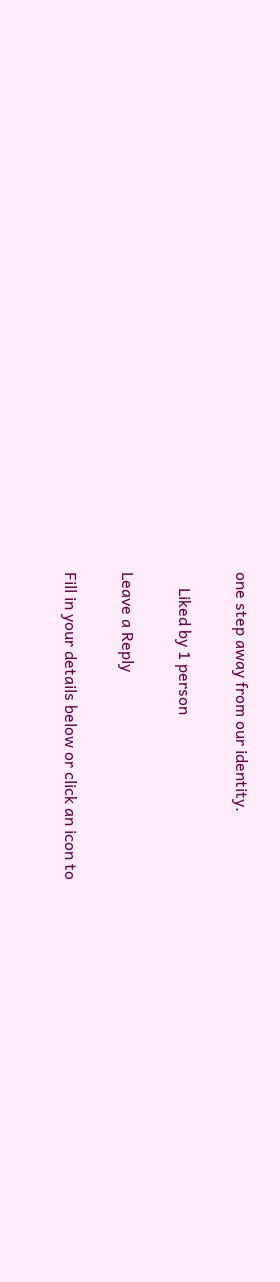one step away from our identity.

    Liked by 1 person

Leave a Reply

Fill in your details below or click an icon to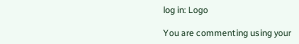log in: Logo

You are commenting using your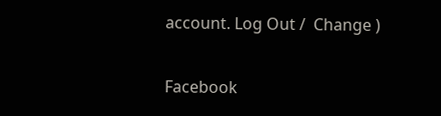account. Log Out /  Change )

Facebook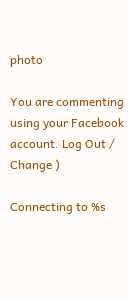photo

You are commenting using your Facebook account. Log Out /  Change )

Connecting to %s